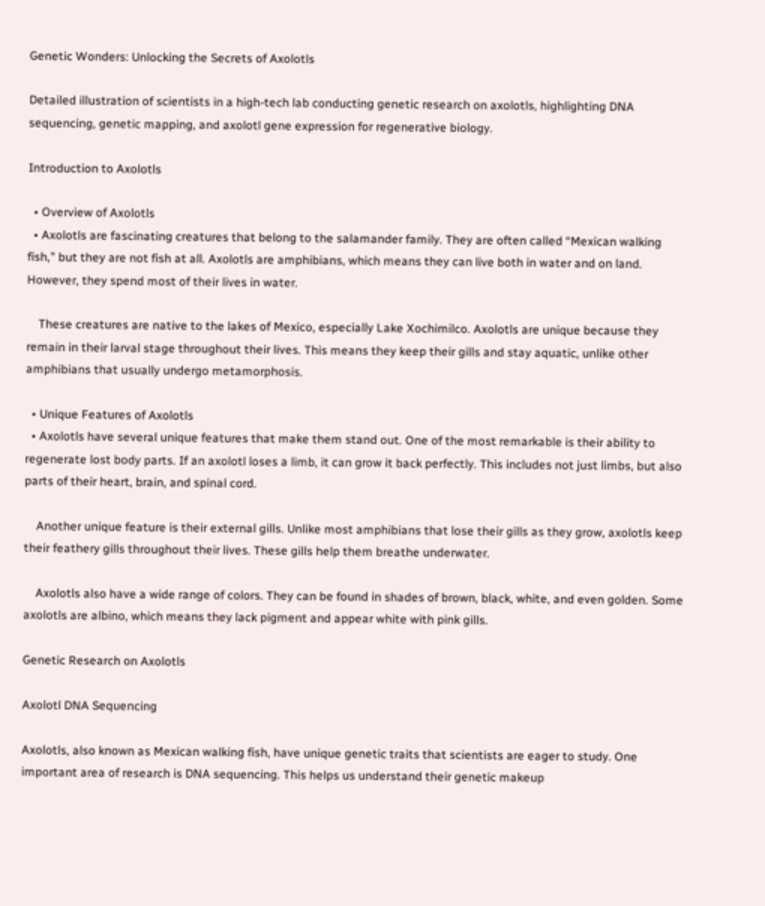Genetic Wonders: Unlocking the Secrets of Axolotls

Detailed illustration of scientists in a high-tech lab conducting genetic research on axolotls, highlighting DNA sequencing, genetic mapping, and axolotl gene expression for regenerative biology.

Introduction to Axolotls

  • Overview of Axolotls
  • Axolotls are fascinating creatures that belong to the salamander family. They are often called “Mexican walking fish,” but they are not fish at all. Axolotls are amphibians, which means they can live both in water and on land. However, they spend most of their lives in water.

    These creatures are native to the lakes of Mexico, especially Lake Xochimilco. Axolotls are unique because they remain in their larval stage throughout their lives. This means they keep their gills and stay aquatic, unlike other amphibians that usually undergo metamorphosis.

  • Unique Features of Axolotls
  • Axolotls have several unique features that make them stand out. One of the most remarkable is their ability to regenerate lost body parts. If an axolotl loses a limb, it can grow it back perfectly. This includes not just limbs, but also parts of their heart, brain, and spinal cord.

    Another unique feature is their external gills. Unlike most amphibians that lose their gills as they grow, axolotls keep their feathery gills throughout their lives. These gills help them breathe underwater.

    Axolotls also have a wide range of colors. They can be found in shades of brown, black, white, and even golden. Some axolotls are albino, which means they lack pigment and appear white with pink gills.

Genetic Research on Axolotls

Axolotl DNA Sequencing

Axolotls, also known as Mexican walking fish, have unique genetic traits that scientists are eager to study. One important area of research is DNA sequencing. This helps us understand their genetic makeup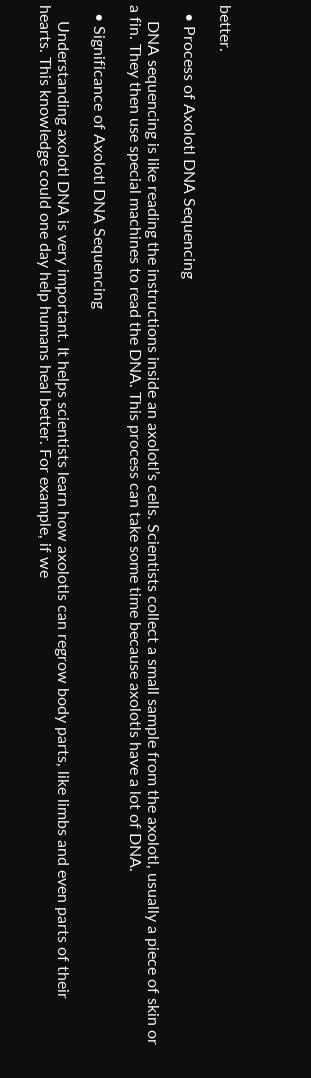better.

  • Process of Axolotl DNA Sequencing

    DNA sequencing is like reading the instructions inside an axolotl’s cells. Scientists collect a small sample from the axolotl, usually a piece of skin or a fin. They then use special machines to read the DNA. This process can take some time because axolotls have a lot of DNA.

  • Significance of Axolotl DNA Sequencing

    Understanding axolotl DNA is very important. It helps scientists learn how axolotls can regrow body parts, like limbs and even parts of their hearts. This knowledge could one day help humans heal better. For example, if we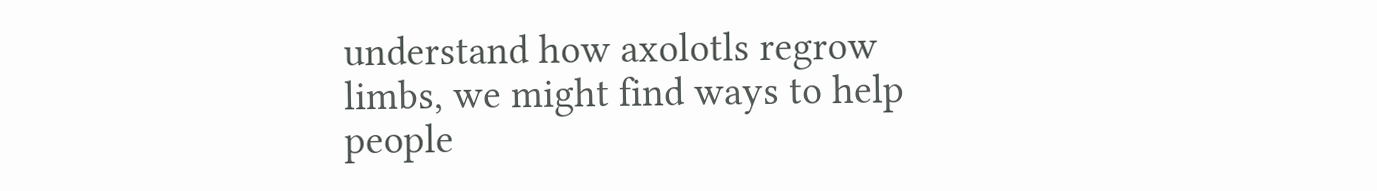understand how axolotls regrow limbs, we might find ways to help people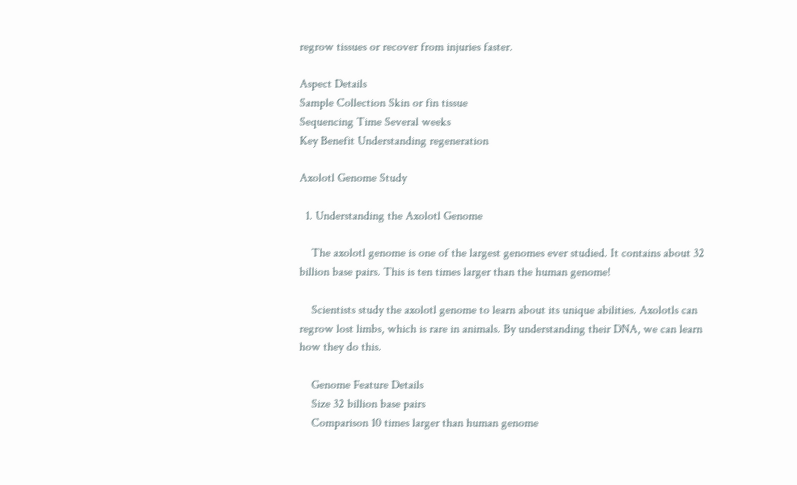regrow tissues or recover from injuries faster.

Aspect Details
Sample Collection Skin or fin tissue
Sequencing Time Several weeks
Key Benefit Understanding regeneration

Axolotl Genome Study

  1. Understanding the Axolotl Genome

    The axolotl genome is one of the largest genomes ever studied. It contains about 32 billion base pairs. This is ten times larger than the human genome!

    Scientists study the axolotl genome to learn about its unique abilities. Axolotls can regrow lost limbs, which is rare in animals. By understanding their DNA, we can learn how they do this.

    Genome Feature Details
    Size 32 billion base pairs
    Comparison 10 times larger than human genome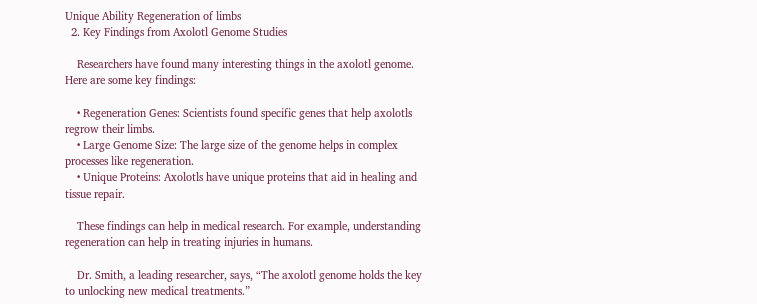Unique Ability Regeneration of limbs
  2. Key Findings from Axolotl Genome Studies

    Researchers have found many interesting things in the axolotl genome. Here are some key findings:

    • Regeneration Genes: Scientists found specific genes that help axolotls regrow their limbs.
    • Large Genome Size: The large size of the genome helps in complex processes like regeneration.
    • Unique Proteins: Axolotls have unique proteins that aid in healing and tissue repair.

    These findings can help in medical research. For example, understanding regeneration can help in treating injuries in humans.

    Dr. Smith, a leading researcher, says, “The axolotl genome holds the key to unlocking new medical treatments.”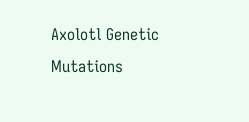Axolotl Genetic Mutations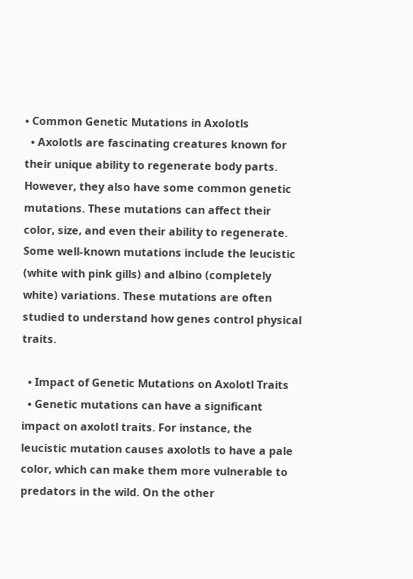• Common Genetic Mutations in Axolotls
  • Axolotls are fascinating creatures known for their unique ability to regenerate body parts. However, they also have some common genetic mutations. These mutations can affect their color, size, and even their ability to regenerate. Some well-known mutations include the leucistic (white with pink gills) and albino (completely white) variations. These mutations are often studied to understand how genes control physical traits.

  • Impact of Genetic Mutations on Axolotl Traits
  • Genetic mutations can have a significant impact on axolotl traits. For instance, the leucistic mutation causes axolotls to have a pale color, which can make them more vulnerable to predators in the wild. On the other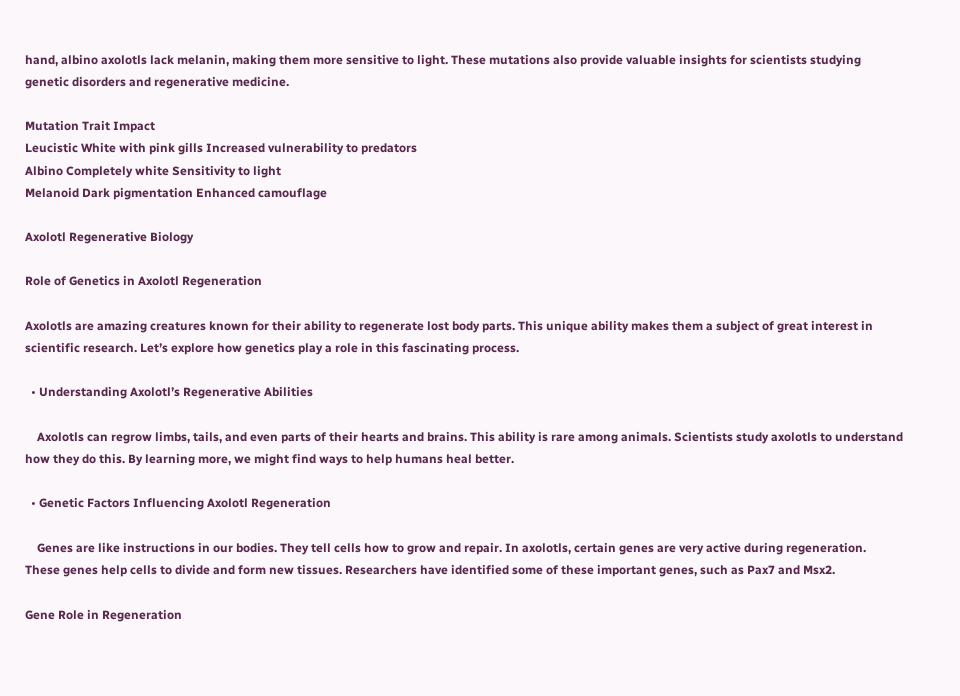hand, albino axolotls lack melanin, making them more sensitive to light. These mutations also provide valuable insights for scientists studying genetic disorders and regenerative medicine.

Mutation Trait Impact
Leucistic White with pink gills Increased vulnerability to predators
Albino Completely white Sensitivity to light
Melanoid Dark pigmentation Enhanced camouflage

Axolotl Regenerative Biology

Role of Genetics in Axolotl Regeneration

Axolotls are amazing creatures known for their ability to regenerate lost body parts. This unique ability makes them a subject of great interest in scientific research. Let’s explore how genetics play a role in this fascinating process.

  • Understanding Axolotl’s Regenerative Abilities

    Axolotls can regrow limbs, tails, and even parts of their hearts and brains. This ability is rare among animals. Scientists study axolotls to understand how they do this. By learning more, we might find ways to help humans heal better.

  • Genetic Factors Influencing Axolotl Regeneration

    Genes are like instructions in our bodies. They tell cells how to grow and repair. In axolotls, certain genes are very active during regeneration. These genes help cells to divide and form new tissues. Researchers have identified some of these important genes, such as Pax7 and Msx2.

Gene Role in Regeneration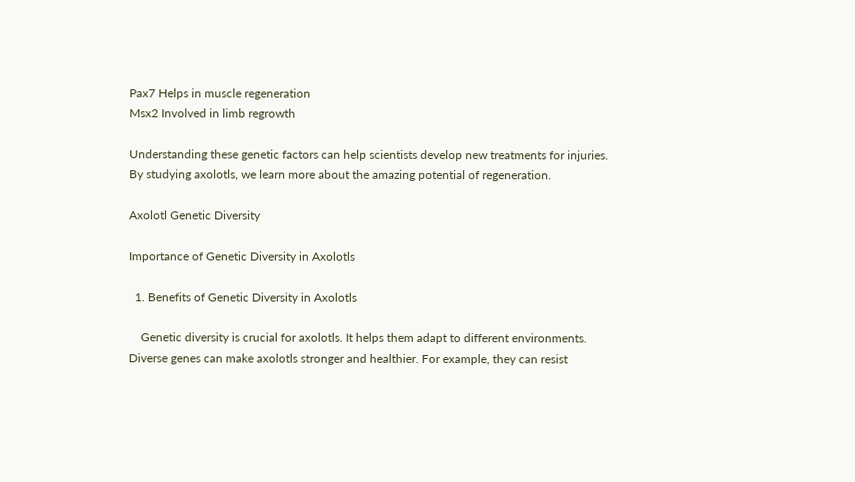Pax7 Helps in muscle regeneration
Msx2 Involved in limb regrowth

Understanding these genetic factors can help scientists develop new treatments for injuries. By studying axolotls, we learn more about the amazing potential of regeneration.

Axolotl Genetic Diversity

Importance of Genetic Diversity in Axolotls

  1. Benefits of Genetic Diversity in Axolotls

    Genetic diversity is crucial for axolotls. It helps them adapt to different environments. Diverse genes can make axolotls stronger and healthier. For example, they can resist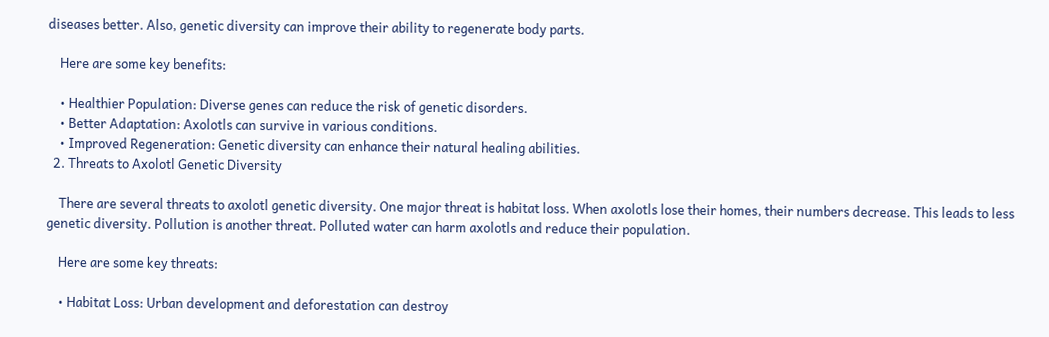diseases better. Also, genetic diversity can improve their ability to regenerate body parts.

    Here are some key benefits:

    • Healthier Population: Diverse genes can reduce the risk of genetic disorders.
    • Better Adaptation: Axolotls can survive in various conditions.
    • Improved Regeneration: Genetic diversity can enhance their natural healing abilities.
  2. Threats to Axolotl Genetic Diversity

    There are several threats to axolotl genetic diversity. One major threat is habitat loss. When axolotls lose their homes, their numbers decrease. This leads to less genetic diversity. Pollution is another threat. Polluted water can harm axolotls and reduce their population.

    Here are some key threats:

    • Habitat Loss: Urban development and deforestation can destroy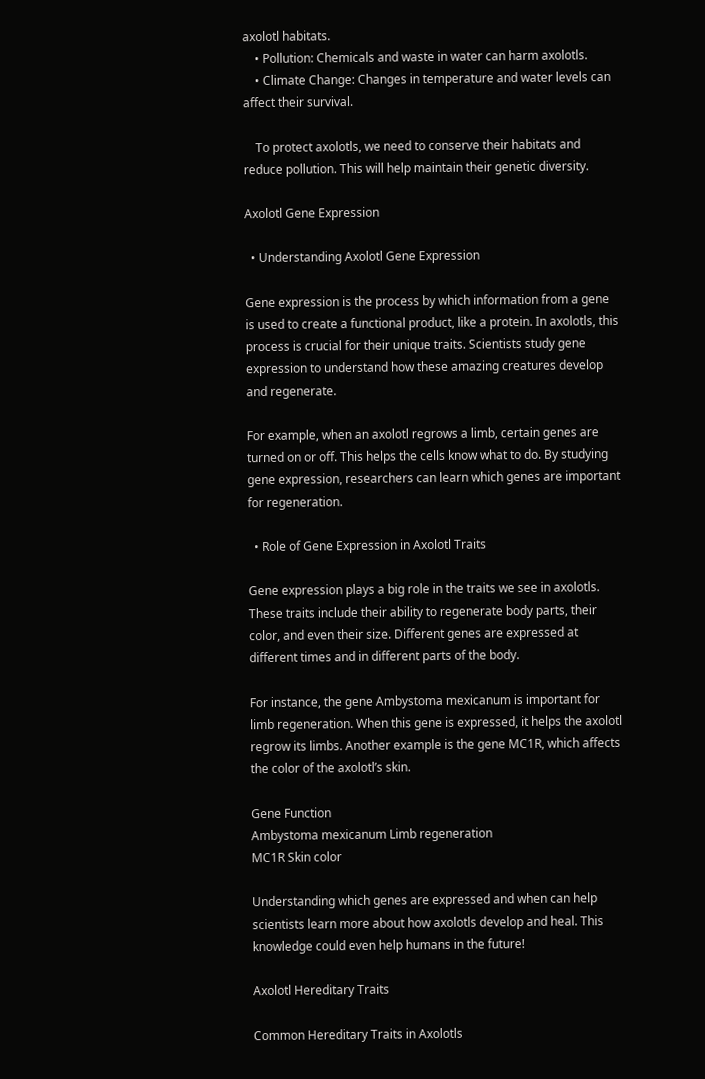axolotl habitats.
    • Pollution: Chemicals and waste in water can harm axolotls.
    • Climate Change: Changes in temperature and water levels can affect their survival.

    To protect axolotls, we need to conserve their habitats and reduce pollution. This will help maintain their genetic diversity.

Axolotl Gene Expression

  • Understanding Axolotl Gene Expression

Gene expression is the process by which information from a gene is used to create a functional product, like a protein. In axolotls, this process is crucial for their unique traits. Scientists study gene expression to understand how these amazing creatures develop and regenerate.

For example, when an axolotl regrows a limb, certain genes are turned on or off. This helps the cells know what to do. By studying gene expression, researchers can learn which genes are important for regeneration.

  • Role of Gene Expression in Axolotl Traits

Gene expression plays a big role in the traits we see in axolotls. These traits include their ability to regenerate body parts, their color, and even their size. Different genes are expressed at different times and in different parts of the body.

For instance, the gene Ambystoma mexicanum is important for limb regeneration. When this gene is expressed, it helps the axolotl regrow its limbs. Another example is the gene MC1R, which affects the color of the axolotl’s skin.

Gene Function
Ambystoma mexicanum Limb regeneration
MC1R Skin color

Understanding which genes are expressed and when can help scientists learn more about how axolotls develop and heal. This knowledge could even help humans in the future!

Axolotl Hereditary Traits

Common Hereditary Traits in Axolotls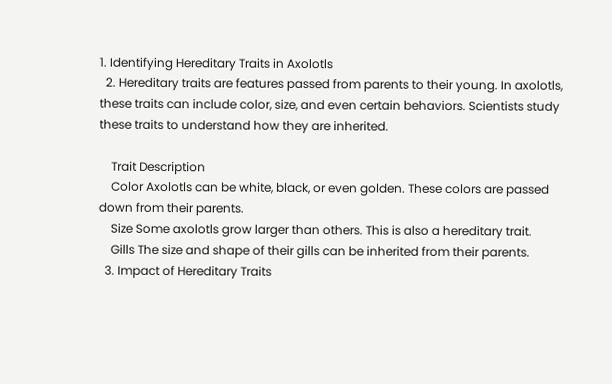1. Identifying Hereditary Traits in Axolotls
  2. Hereditary traits are features passed from parents to their young. In axolotls, these traits can include color, size, and even certain behaviors. Scientists study these traits to understand how they are inherited.

    Trait Description
    Color Axolotls can be white, black, or even golden. These colors are passed down from their parents.
    Size Some axolotls grow larger than others. This is also a hereditary trait.
    Gills The size and shape of their gills can be inherited from their parents.
  3. Impact of Hereditary Traits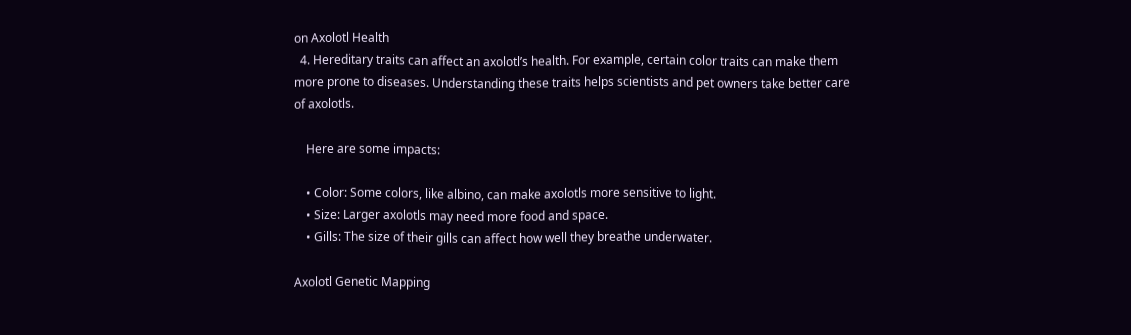on Axolotl Health
  4. Hereditary traits can affect an axolotl’s health. For example, certain color traits can make them more prone to diseases. Understanding these traits helps scientists and pet owners take better care of axolotls.

    Here are some impacts:

    • Color: Some colors, like albino, can make axolotls more sensitive to light.
    • Size: Larger axolotls may need more food and space.
    • Gills: The size of their gills can affect how well they breathe underwater.

Axolotl Genetic Mapping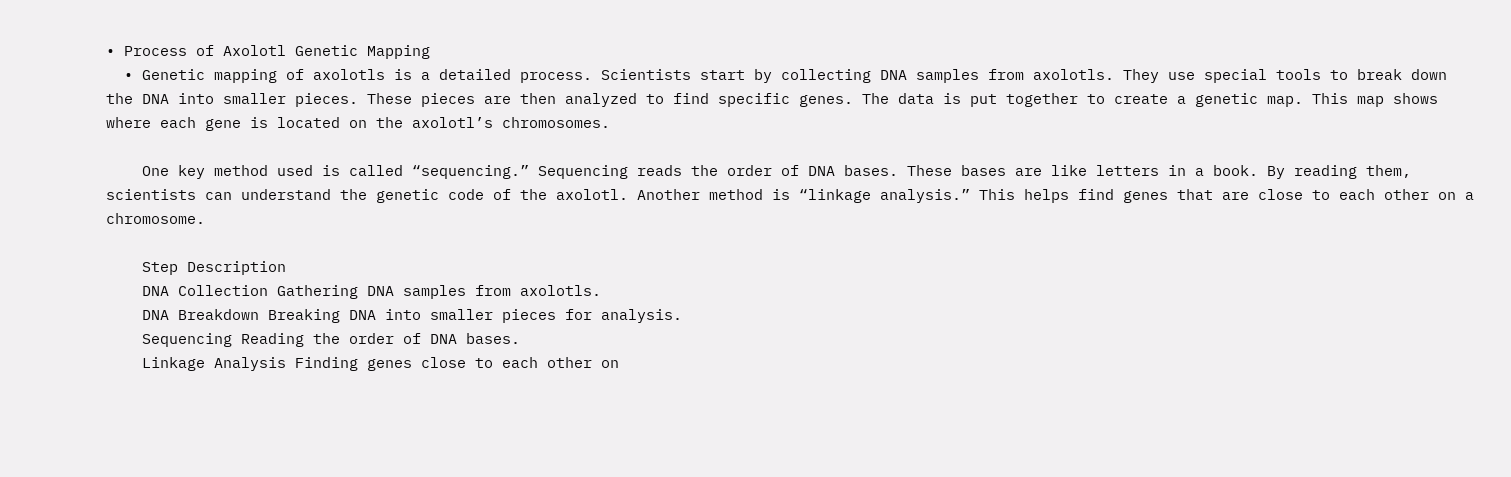• Process of Axolotl Genetic Mapping
  • Genetic mapping of axolotls is a detailed process. Scientists start by collecting DNA samples from axolotls. They use special tools to break down the DNA into smaller pieces. These pieces are then analyzed to find specific genes. The data is put together to create a genetic map. This map shows where each gene is located on the axolotl’s chromosomes.

    One key method used is called “sequencing.” Sequencing reads the order of DNA bases. These bases are like letters in a book. By reading them, scientists can understand the genetic code of the axolotl. Another method is “linkage analysis.” This helps find genes that are close to each other on a chromosome.

    Step Description
    DNA Collection Gathering DNA samples from axolotls.
    DNA Breakdown Breaking DNA into smaller pieces for analysis.
    Sequencing Reading the order of DNA bases.
    Linkage Analysis Finding genes close to each other on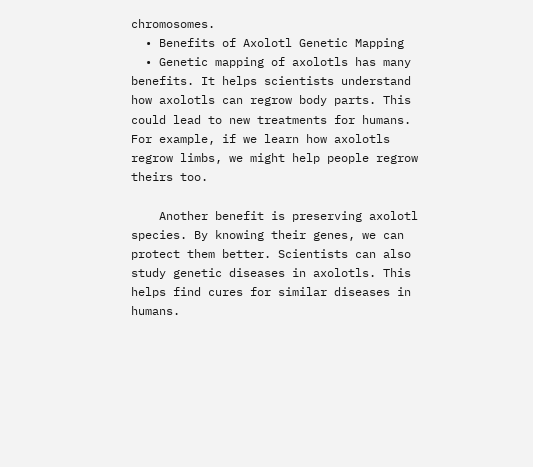chromosomes.
  • Benefits of Axolotl Genetic Mapping
  • Genetic mapping of axolotls has many benefits. It helps scientists understand how axolotls can regrow body parts. This could lead to new treatments for humans. For example, if we learn how axolotls regrow limbs, we might help people regrow theirs too.

    Another benefit is preserving axolotl species. By knowing their genes, we can protect them better. Scientists can also study genetic diseases in axolotls. This helps find cures for similar diseases in humans.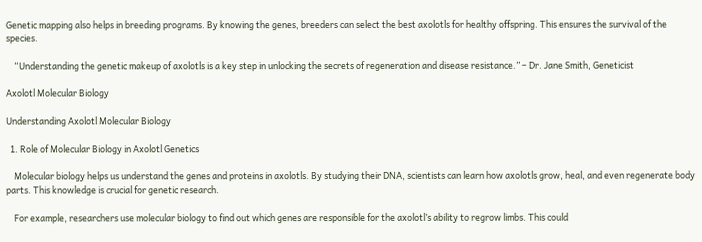Genetic mapping also helps in breeding programs. By knowing the genes, breeders can select the best axolotls for healthy offspring. This ensures the survival of the species.

    “Understanding the genetic makeup of axolotls is a key step in unlocking the secrets of regeneration and disease resistance.” – Dr. Jane Smith, Geneticist

Axolotl Molecular Biology

Understanding Axolotl Molecular Biology

  1. Role of Molecular Biology in Axolotl Genetics

    Molecular biology helps us understand the genes and proteins in axolotls. By studying their DNA, scientists can learn how axolotls grow, heal, and even regenerate body parts. This knowledge is crucial for genetic research.

    For example, researchers use molecular biology to find out which genes are responsible for the axolotl’s ability to regrow limbs. This could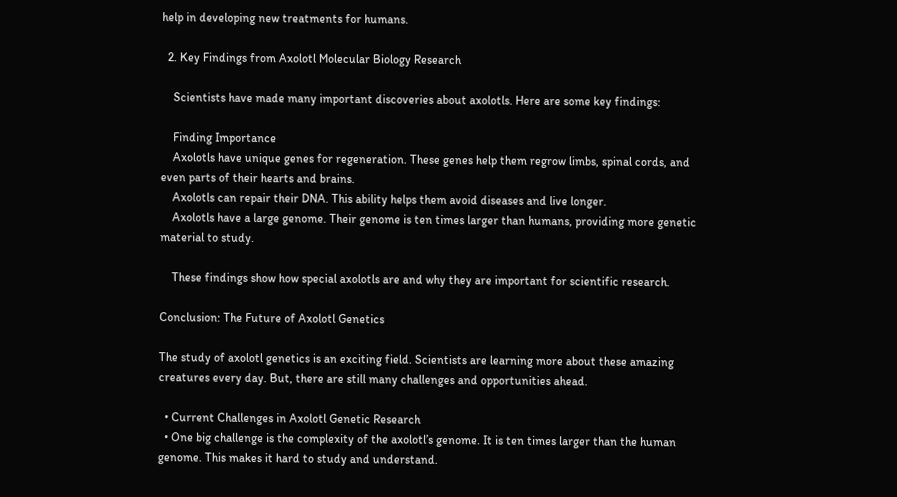help in developing new treatments for humans.

  2. Key Findings from Axolotl Molecular Biology Research

    Scientists have made many important discoveries about axolotls. Here are some key findings:

    Finding Importance
    Axolotls have unique genes for regeneration. These genes help them regrow limbs, spinal cords, and even parts of their hearts and brains.
    Axolotls can repair their DNA. This ability helps them avoid diseases and live longer.
    Axolotls have a large genome. Their genome is ten times larger than humans, providing more genetic material to study.

    These findings show how special axolotls are and why they are important for scientific research.

Conclusion: The Future of Axolotl Genetics

The study of axolotl genetics is an exciting field. Scientists are learning more about these amazing creatures every day. But, there are still many challenges and opportunities ahead.

  • Current Challenges in Axolotl Genetic Research
  • One big challenge is the complexity of the axolotl’s genome. It is ten times larger than the human genome. This makes it hard to study and understand.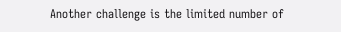Another challenge is the limited number of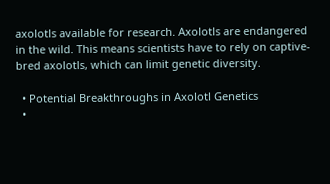axolotls available for research. Axolotls are endangered in the wild. This means scientists have to rely on captive-bred axolotls, which can limit genetic diversity.

  • Potential Breakthroughs in Axolotl Genetics
  •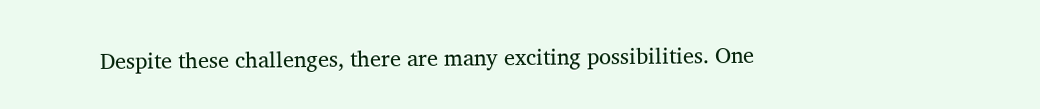Despite these challenges, there are many exciting possibilities. One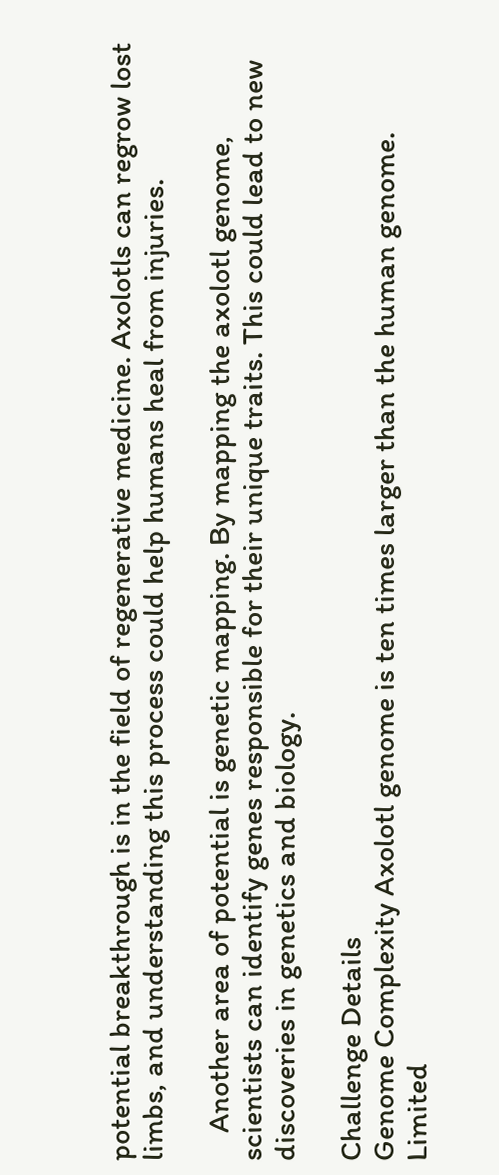potential breakthrough is in the field of regenerative medicine. Axolotls can regrow lost limbs, and understanding this process could help humans heal from injuries.

    Another area of potential is genetic mapping. By mapping the axolotl genome, scientists can identify genes responsible for their unique traits. This could lead to new discoveries in genetics and biology.

Challenge Details
Genome Complexity Axolotl genome is ten times larger than the human genome.
Limited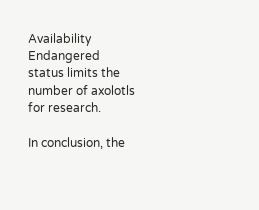Availability Endangered status limits the number of axolotls for research.

In conclusion, the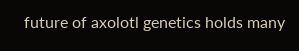future of axolotl genetics holds many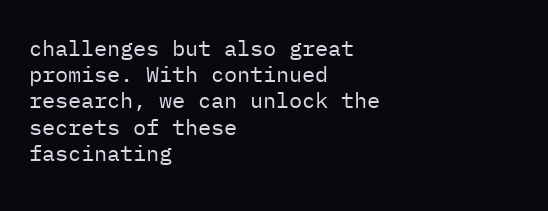challenges but also great promise. With continued research, we can unlock the secrets of these fascinating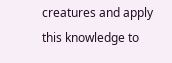creatures and apply this knowledge to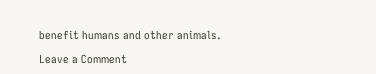benefit humans and other animals.

Leave a Comment